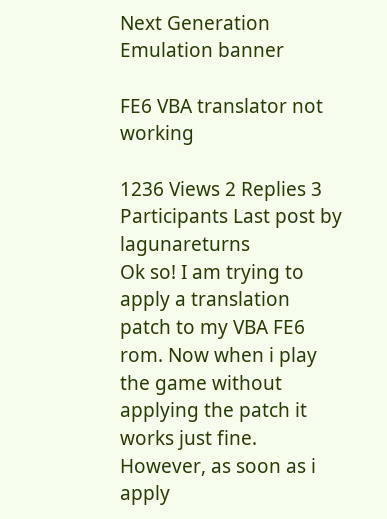Next Generation Emulation banner

FE6 VBA translator not working

1236 Views 2 Replies 3 Participants Last post by  lagunareturns
Ok so! I am trying to apply a translation patch to my VBA FE6 rom. Now when i play the game without applying the patch it works just fine. However, as soon as i apply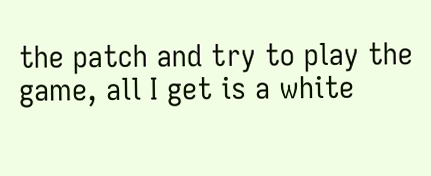the patch and try to play the game, all I get is a white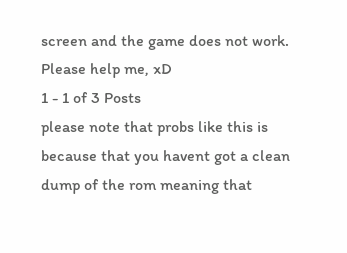screen and the game does not work. Please help me, xD
1 - 1 of 3 Posts
please note that probs like this is because that you havent got a clean dump of the rom meaning that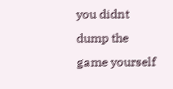you didnt dump the game yourself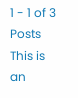1 - 1 of 3 Posts
This is an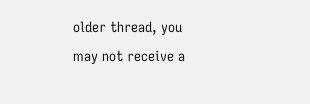older thread, you may not receive a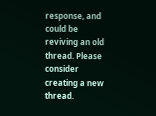response, and could be reviving an old thread. Please consider creating a new thread.